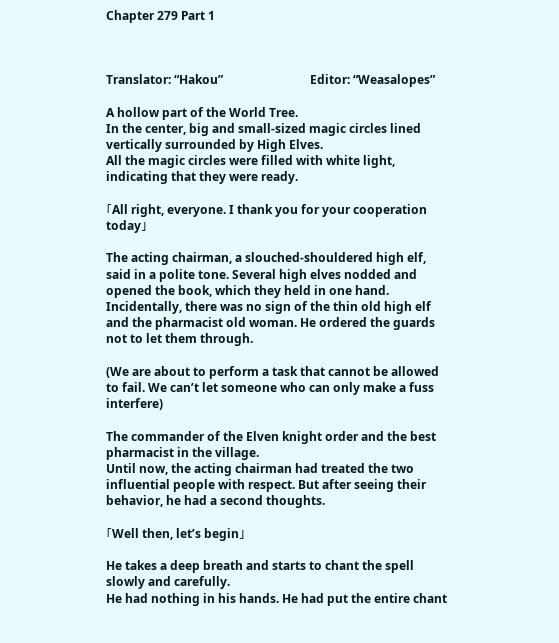Chapter 279 Part 1



Translator: “Hakou”                             Editor: “Weasalopes”

A hollow part of the World Tree.
In the center, big and small-sized magic circles lined vertically surrounded by High Elves.
All the magic circles were filled with white light, indicating that they were ready.

「All right, everyone. I thank you for your cooperation today」

The acting chairman, a slouched-shouldered high elf, said in a polite tone. Several high elves nodded and opened the book, which they held in one hand.
Incidentally, there was no sign of the thin old high elf and the pharmacist old woman. He ordered the guards not to let them through.

(We are about to perform a task that cannot be allowed to fail. We can’t let someone who can only make a fuss interfere)

The commander of the Elven knight order and the best pharmacist in the village.
Until now, the acting chairman had treated the two influential people with respect. But after seeing their behavior, he had a second thoughts.

「Well then, let’s begin」

He takes a deep breath and starts to chant the spell slowly and carefully.
He had nothing in his hands. He had put the entire chant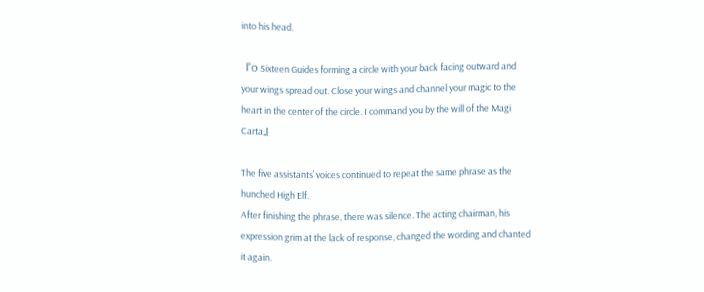into his head.

『O Sixteen Guides forming a circle with your back facing outward and your wings spread out. Close your wings and channel your magic to the heart in the center of the circle. I command you by the will of the Magi Carta』

The five assistants’ voices continued to repeat the same phrase as the hunched High Elf.
After finishing the phrase, there was silence. The acting chairman, his expression grim at the lack of response, changed the wording and chanted it again.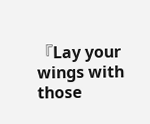『Lay your wings with those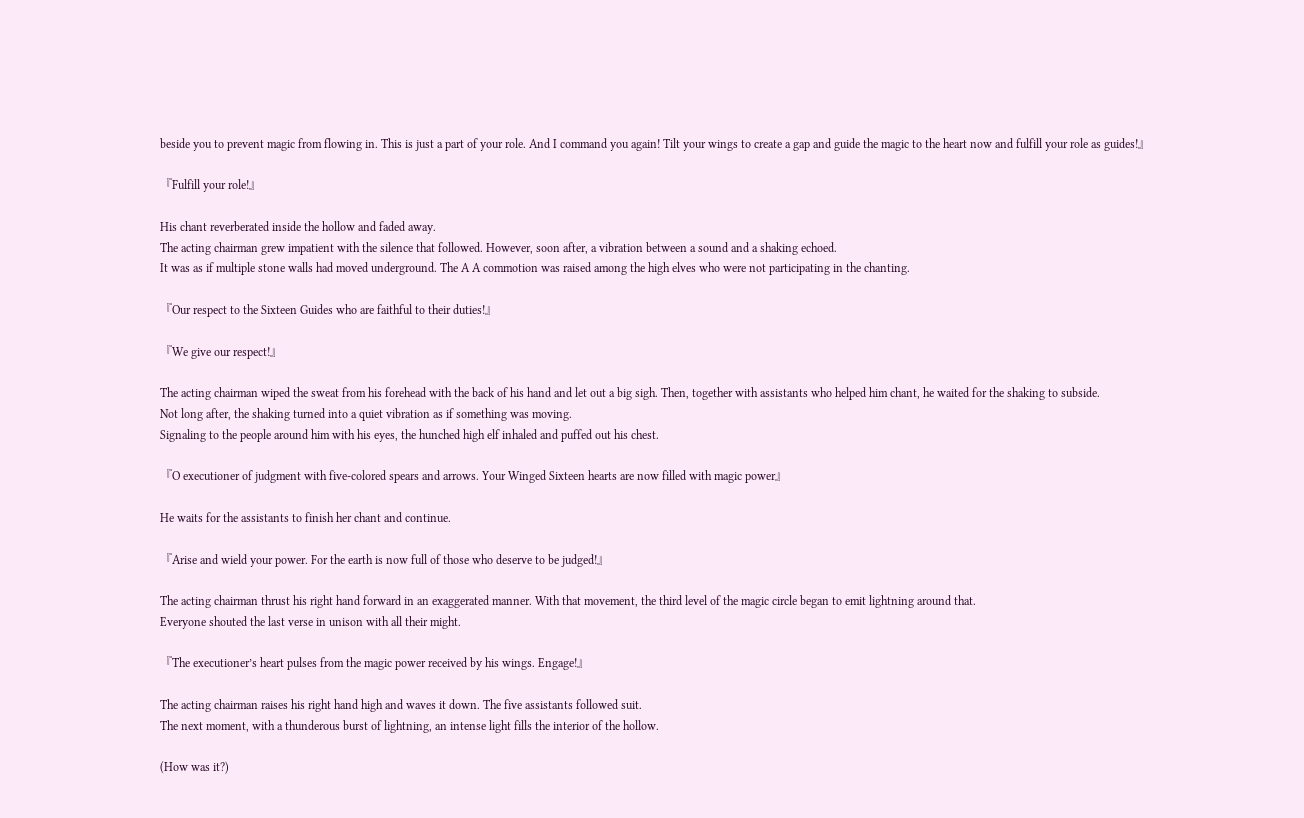beside you to prevent magic from flowing in. This is just a part of your role. And I command you again! Tilt your wings to create a gap and guide the magic to the heart now and fulfill your role as guides!』

『Fulfill your role!』

His chant reverberated inside the hollow and faded away.
The acting chairman grew impatient with the silence that followed. However, soon after, a vibration between a sound and a shaking echoed.
It was as if multiple stone walls had moved underground. The A A commotion was raised among the high elves who were not participating in the chanting.

『Our respect to the Sixteen Guides who are faithful to their duties!』

『We give our respect!』

The acting chairman wiped the sweat from his forehead with the back of his hand and let out a big sigh. Then, together with assistants who helped him chant, he waited for the shaking to subside.
Not long after, the shaking turned into a quiet vibration as if something was moving.
Signaling to the people around him with his eyes, the hunched high elf inhaled and puffed out his chest.

『O executioner of judgment with five-colored spears and arrows. Your Winged Sixteen hearts are now filled with magic power』

He waits for the assistants to finish her chant and continue.

『Arise and wield your power. For the earth is now full of those who deserve to be judged!』

The acting chairman thrust his right hand forward in an exaggerated manner. With that movement, the third level of the magic circle began to emit lightning around that.
Everyone shouted the last verse in unison with all their might.

『The executioner’s heart pulses from the magic power received by his wings. Engage!』

The acting chairman raises his right hand high and waves it down. The five assistants followed suit.
The next moment, with a thunderous burst of lightning, an intense light fills the interior of the hollow.

(How was it?)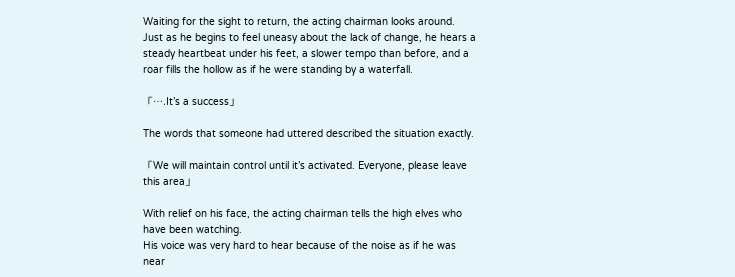Waiting for the sight to return, the acting chairman looks around.
Just as he begins to feel uneasy about the lack of change, he hears a steady heartbeat under his feet, a slower tempo than before, and a roar fills the hollow as if he were standing by a waterfall.

「….It’s a success」

The words that someone had uttered described the situation exactly.

「We will maintain control until it’s activated. Everyone, please leave this area」

With relief on his face, the acting chairman tells the high elves who have been watching.
His voice was very hard to hear because of the noise as if he was near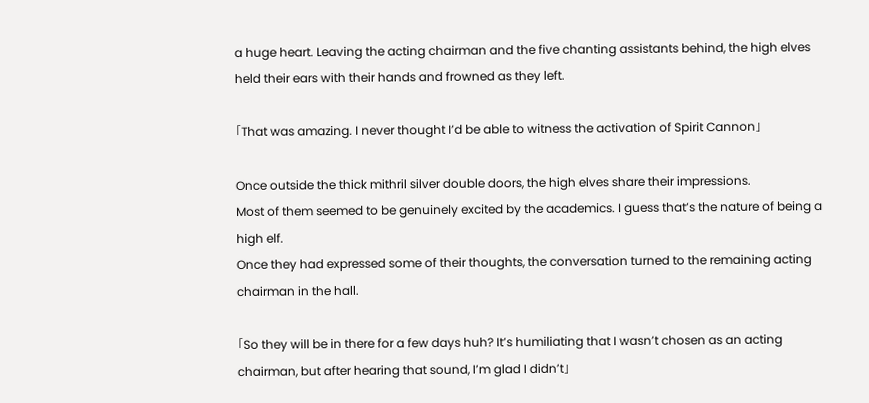a huge heart. Leaving the acting chairman and the five chanting assistants behind, the high elves held their ears with their hands and frowned as they left.

「That was amazing. I never thought I’d be able to witness the activation of Spirit Cannon」

Once outside the thick mithril silver double doors, the high elves share their impressions.
Most of them seemed to be genuinely excited by the academics. I guess that’s the nature of being a high elf.
Once they had expressed some of their thoughts, the conversation turned to the remaining acting chairman in the hall.

「So they will be in there for a few days huh? It’s humiliating that I wasn’t chosen as an acting chairman, but after hearing that sound, I’m glad I didn’t」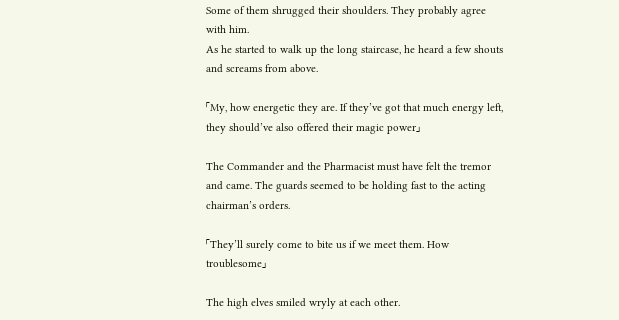Some of them shrugged their shoulders. They probably agree with him.
As he started to walk up the long staircase, he heard a few shouts and screams from above.

「My, how energetic they are. If they’ve got that much energy left, they should’ve also offered their magic power」

The Commander and the Pharmacist must have felt the tremor and came. The guards seemed to be holding fast to the acting chairman’s orders.

「They’ll surely come to bite us if we meet them. How troublesome」

The high elves smiled wryly at each other.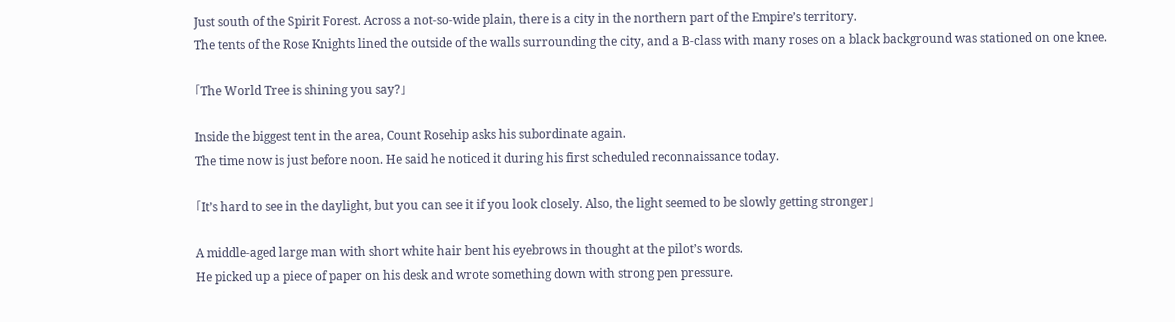Just south of the Spirit Forest. Across a not-so-wide plain, there is a city in the northern part of the Empire’s territory.
The tents of the Rose Knights lined the outside of the walls surrounding the city, and a B-class with many roses on a black background was stationed on one knee.

「The World Tree is shining you say?」

Inside the biggest tent in the area, Count Rosehip asks his subordinate again.
The time now is just before noon. He said he noticed it during his first scheduled reconnaissance today.

「It’s hard to see in the daylight, but you can see it if you look closely. Also, the light seemed to be slowly getting stronger」

A middle-aged large man with short white hair bent his eyebrows in thought at the pilot’s words.
He picked up a piece of paper on his desk and wrote something down with strong pen pressure.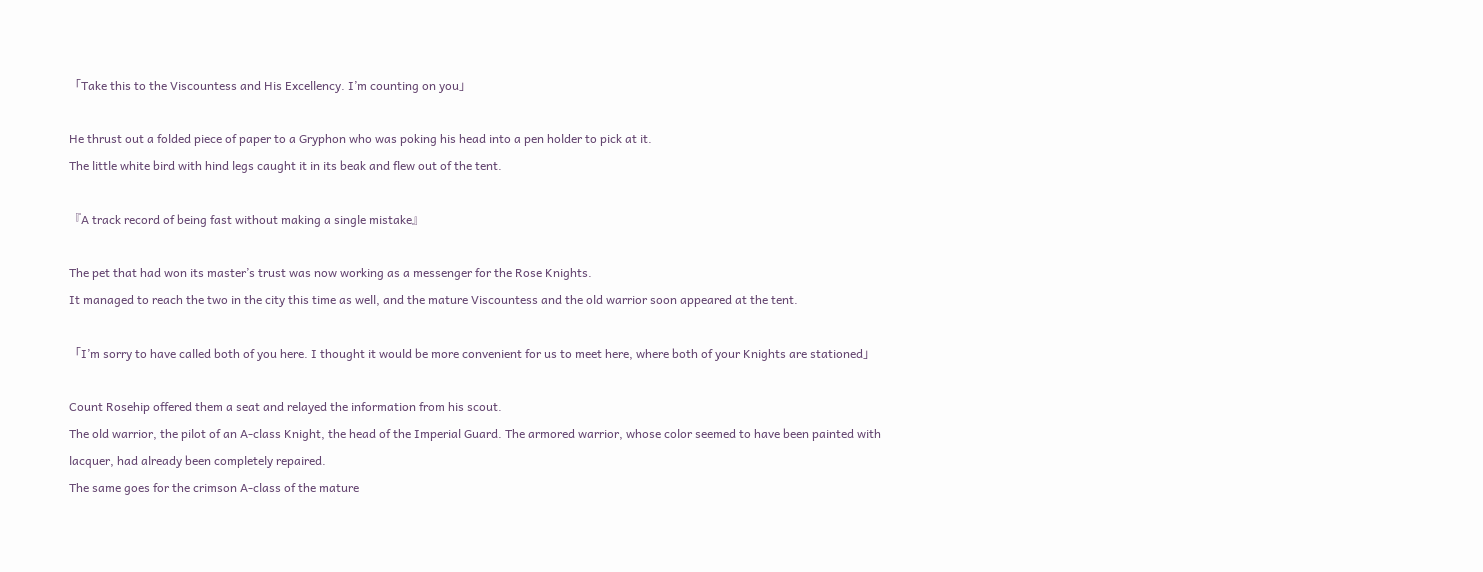「Take this to the Viscountess and His Excellency. I’m counting on you」

He thrust out a folded piece of paper to a Gryphon who was poking his head into a pen holder to pick at it.
The little white bird with hind legs caught it in its beak and flew out of the tent.

『A track record of being fast without making a single mistake』

The pet that had won its master’s trust was now working as a messenger for the Rose Knights.
It managed to reach the two in the city this time as well, and the mature Viscountess and the old warrior soon appeared at the tent.

「I’m sorry to have called both of you here. I thought it would be more convenient for us to meet here, where both of your Knights are stationed」

Count Rosehip offered them a seat and relayed the information from his scout.
The old warrior, the pilot of an A-class Knight, the head of the Imperial Guard. The armored warrior, whose color seemed to have been painted with lacquer, had already been completely repaired.
The same goes for the crimson A-class of the mature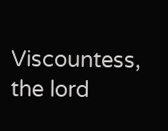Viscountess, the lord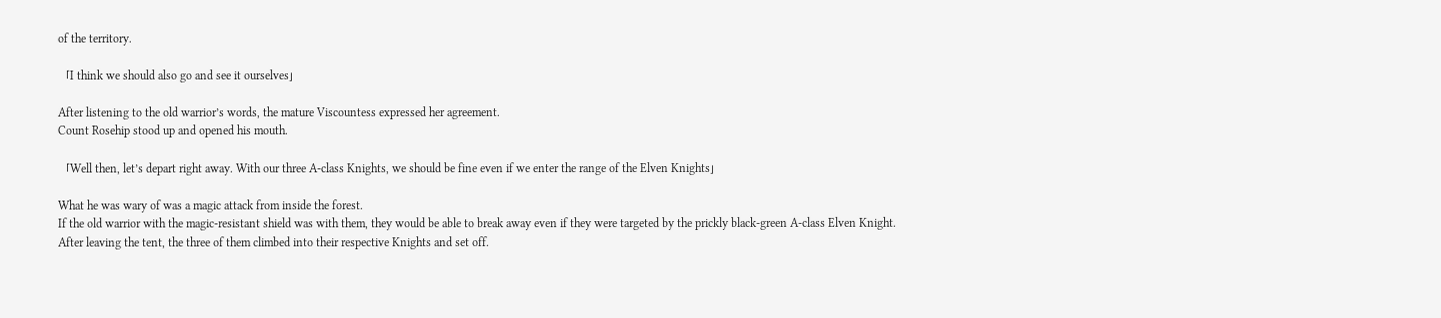of the territory.

「I think we should also go and see it ourselves」

After listening to the old warrior’s words, the mature Viscountess expressed her agreement.
Count Rosehip stood up and opened his mouth.

「Well then, let’s depart right away. With our three A-class Knights, we should be fine even if we enter the range of the Elven Knights」

What he was wary of was a magic attack from inside the forest.
If the old warrior with the magic-resistant shield was with them, they would be able to break away even if they were targeted by the prickly black-green A-class Elven Knight.
After leaving the tent, the three of them climbed into their respective Knights and set off.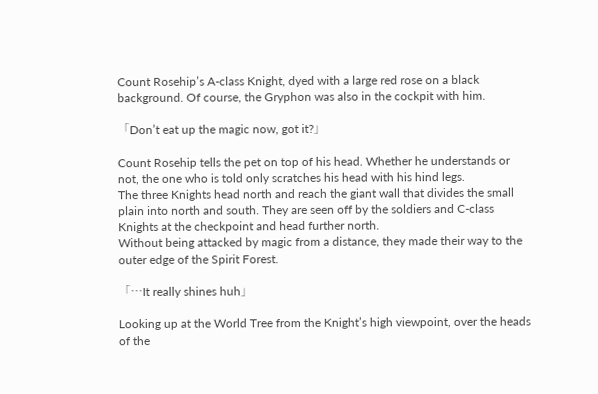Count Rosehip’s A-class Knight, dyed with a large red rose on a black background. Of course, the Gryphon was also in the cockpit with him.

「Don’t eat up the magic now, got it?」

Count Rosehip tells the pet on top of his head. Whether he understands or not, the one who is told only scratches his head with his hind legs.
The three Knights head north and reach the giant wall that divides the small plain into north and south. They are seen off by the soldiers and C-class Knights at the checkpoint and head further north.
Without being attacked by magic from a distance, they made their way to the outer edge of the Spirit Forest.

「…It really shines huh」

Looking up at the World Tree from the Knight’s high viewpoint, over the heads of the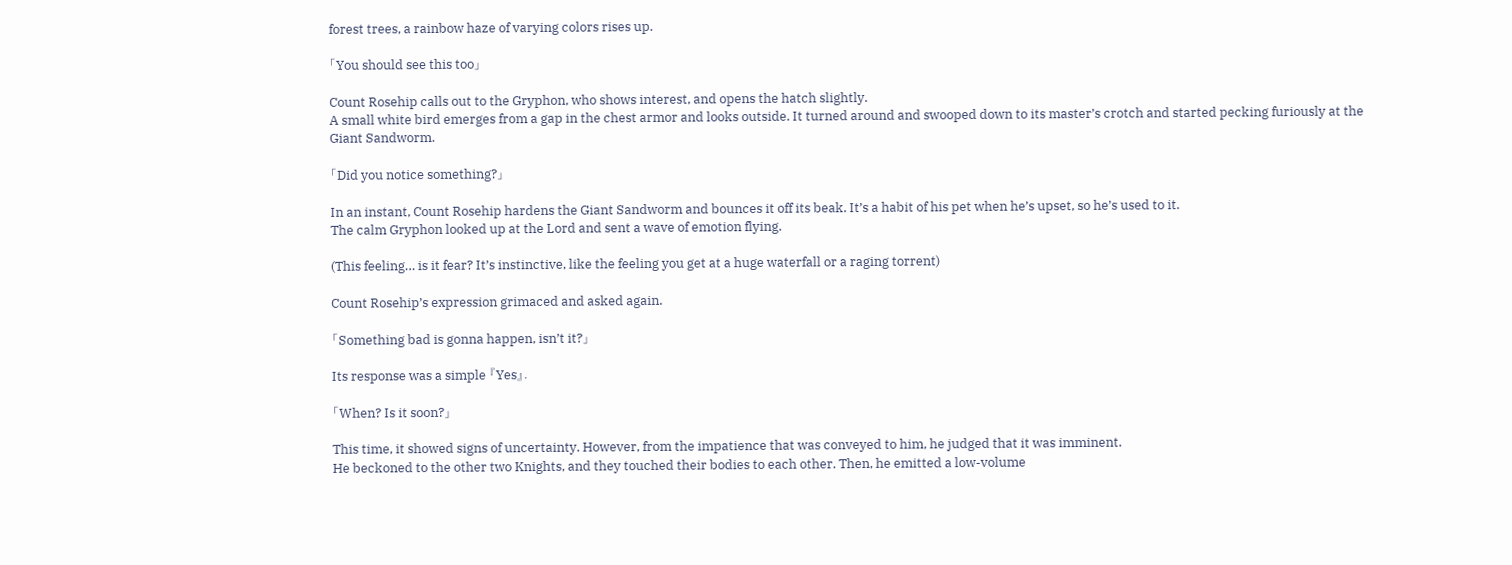forest trees, a rainbow haze of varying colors rises up.

「You should see this too」

Count Rosehip calls out to the Gryphon, who shows interest, and opens the hatch slightly.
A small white bird emerges from a gap in the chest armor and looks outside. It turned around and swooped down to its master’s crotch and started pecking furiously at the Giant Sandworm.

「Did you notice something?」

In an instant, Count Rosehip hardens the Giant Sandworm and bounces it off its beak. It’s a habit of his pet when he’s upset, so he’s used to it.
The calm Gryphon looked up at the Lord and sent a wave of emotion flying.

(This feeling… is it fear? It’s instinctive, like the feeling you get at a huge waterfall or a raging torrent)

Count Rosehip’s expression grimaced and asked again.

「Something bad is gonna happen, isn’t it?」

Its response was a simple 『Yes』.

「When? Is it soon?」

This time, it showed signs of uncertainty. However, from the impatience that was conveyed to him, he judged that it was imminent.
He beckoned to the other two Knights, and they touched their bodies to each other. Then, he emitted a low-volume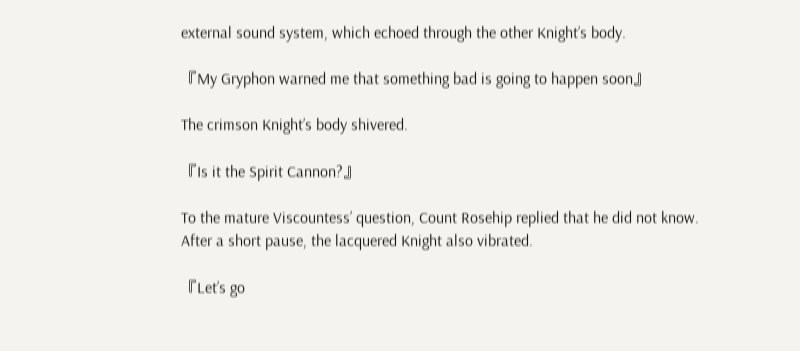external sound system, which echoed through the other Knight’s body.

『My Gryphon warned me that something bad is going to happen soon』

The crimson Knight’s body shivered.

『Is it the Spirit Cannon?』

To the mature Viscountess’ question, Count Rosehip replied that he did not know.
After a short pause, the lacquered Knight also vibrated.

『Let’s go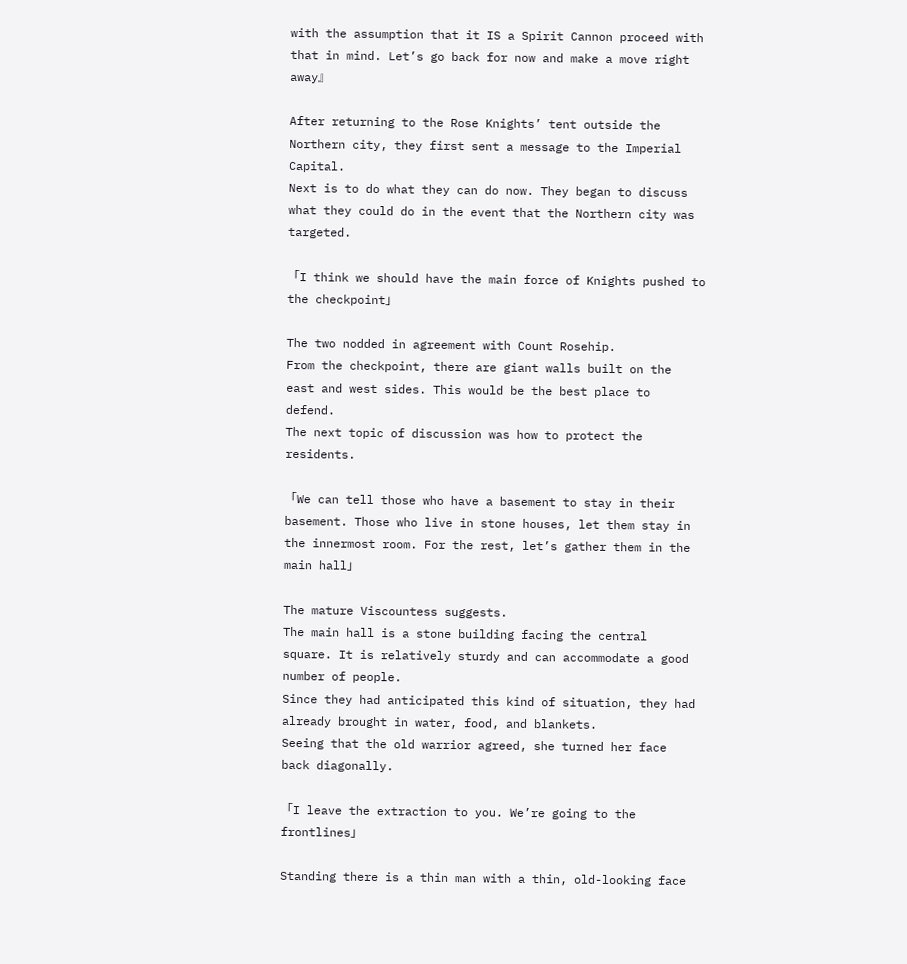with the assumption that it IS a Spirit Cannon proceed with that in mind. Let’s go back for now and make a move right away』

After returning to the Rose Knights’ tent outside the Northern city, they first sent a message to the Imperial Capital.
Next is to do what they can do now. They began to discuss what they could do in the event that the Northern city was targeted.

「I think we should have the main force of Knights pushed to the checkpoint」

The two nodded in agreement with Count Rosehip.
From the checkpoint, there are giant walls built on the east and west sides. This would be the best place to defend.
The next topic of discussion was how to protect the residents.

「We can tell those who have a basement to stay in their basement. Those who live in stone houses, let them stay in the innermost room. For the rest, let’s gather them in the main hall」

The mature Viscountess suggests.
The main hall is a stone building facing the central square. It is relatively sturdy and can accommodate a good number of people.
Since they had anticipated this kind of situation, they had already brought in water, food, and blankets.
Seeing that the old warrior agreed, she turned her face back diagonally.

「I leave the extraction to you. We’re going to the frontlines」

Standing there is a thin man with a thin, old-looking face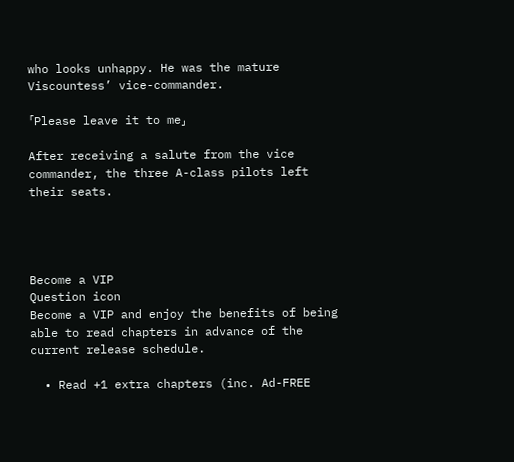who looks unhappy. He was the mature Viscountess’ vice-commander.

「Please leave it to me」

After receiving a salute from the vice commander, the three A-class pilots left their seats.




Become a VIP
Question icon
Become a VIP and enjoy the benefits of being able to read chapters in advance of the current release schedule.

  • Read +1 extra chapters (inc. Ad-FREE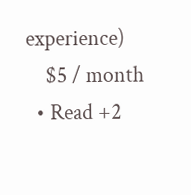experience)
    $5 / month
  • Read +2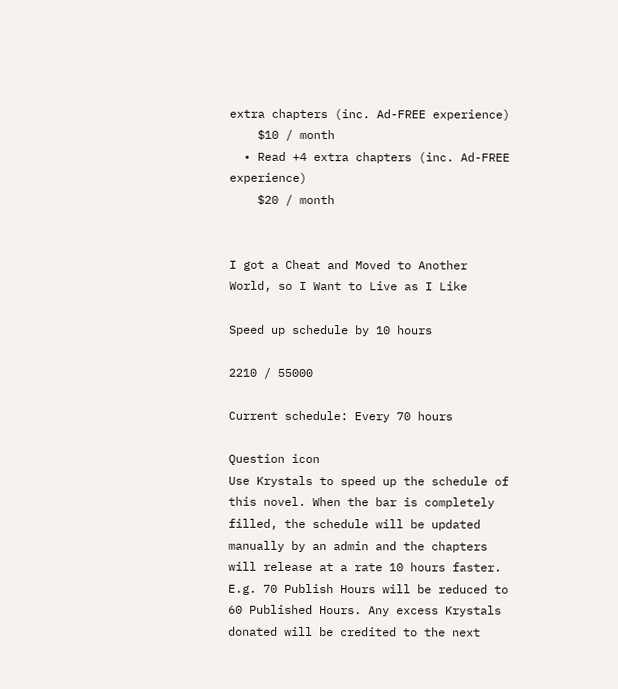extra chapters (inc. Ad-FREE experience)
    $10 / month
  • Read +4 extra chapters (inc. Ad-FREE experience)
    $20 / month


I got a Cheat and Moved to Another World, so I Want to Live as I Like

Speed up schedule by 10 hours

2210 / 55000

Current schedule: Every 70 hours

Question icon
Use Krystals to speed up the schedule of this novel. When the bar is completely filled, the schedule will be updated manually by an admin and the chapters will release at a rate 10 hours faster. E.g. 70 Publish Hours will be reduced to 60 Published Hours. Any excess Krystals donated will be credited to the next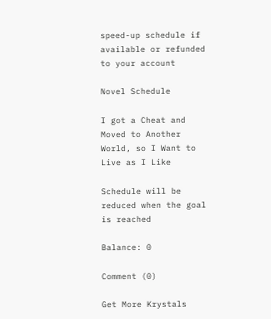speed-up schedule if available or refunded to your account

Novel Schedule

I got a Cheat and Moved to Another World, so I Want to Live as I Like

Schedule will be reduced when the goal is reached

Balance: 0

Comment (0)

Get More Krystals